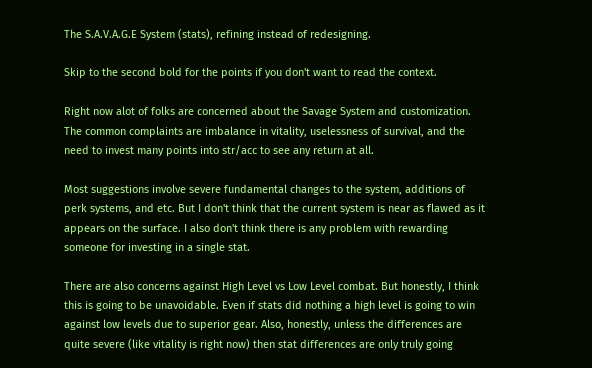The S.A.V.A.G.E System (stats), refining instead of redesigning.

Skip to the second bold for the points if you don't want to read the context.

Right now alot of folks are concerned about the Savage System and customization. The common complaints are imbalance in vitality, uselessness of survival, and the need to invest many points into str/acc to see any return at all.

Most suggestions involve severe fundamental changes to the system, additions of perk systems, and etc. But I don't think that the current system is near as flawed as it appears on the surface. I also don't think there is any problem with rewarding someone for investing in a single stat.

There are also concerns against High Level vs Low Level combat. But honestly, I think this is going to be unavoidable. Even if stats did nothing a high level is going to win against low levels due to superior gear. Also, honestly, unless the differences are quite severe (like vitality is right now) then stat differences are only truly going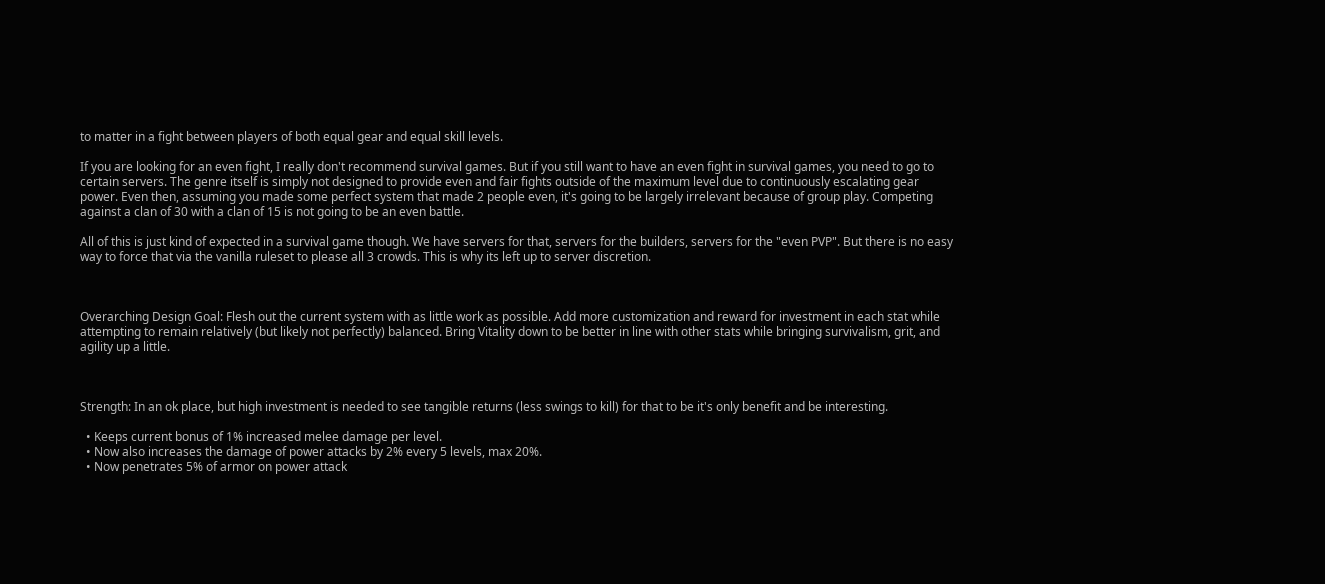to matter in a fight between players of both equal gear and equal skill levels.

If you are looking for an even fight, I really don't recommend survival games. But if you still want to have an even fight in survival games, you need to go to certain servers. The genre itself is simply not designed to provide even and fair fights outside of the maximum level due to continuously escalating gear power. Even then, assuming you made some perfect system that made 2 people even, it's going to be largely irrelevant because of group play. Competing against a clan of 30 with a clan of 15 is not going to be an even battle.

All of this is just kind of expected in a survival game though. We have servers for that, servers for the builders, servers for the "even PVP". But there is no easy way to force that via the vanilla ruleset to please all 3 crowds. This is why its left up to server discretion.



Overarching Design Goal: Flesh out the current system with as little work as possible. Add more customization and reward for investment in each stat while attempting to remain relatively (but likely not perfectly) balanced. Bring Vitality down to be better in line with other stats while bringing survivalism, grit, and agility up a little.



Strength: In an ok place, but high investment is needed to see tangible returns (less swings to kill) for that to be it's only benefit and be interesting.

  • Keeps current bonus of 1% increased melee damage per level.
  • Now also increases the damage of power attacks by 2% every 5 levels, max 20%.
  • Now penetrates 5% of armor on power attack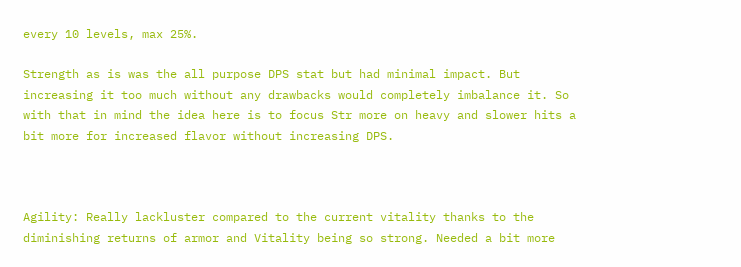every 10 levels, max 25%.

Strength as is was the all purpose DPS stat but had minimal impact. But increasing it too much without any drawbacks would completely imbalance it. So with that in mind the idea here is to focus Str more on heavy and slower hits a bit more for increased flavor without increasing DPS.



Agility: Really lackluster compared to the current vitality thanks to the diminishing returns of armor and Vitality being so strong. Needed a bit more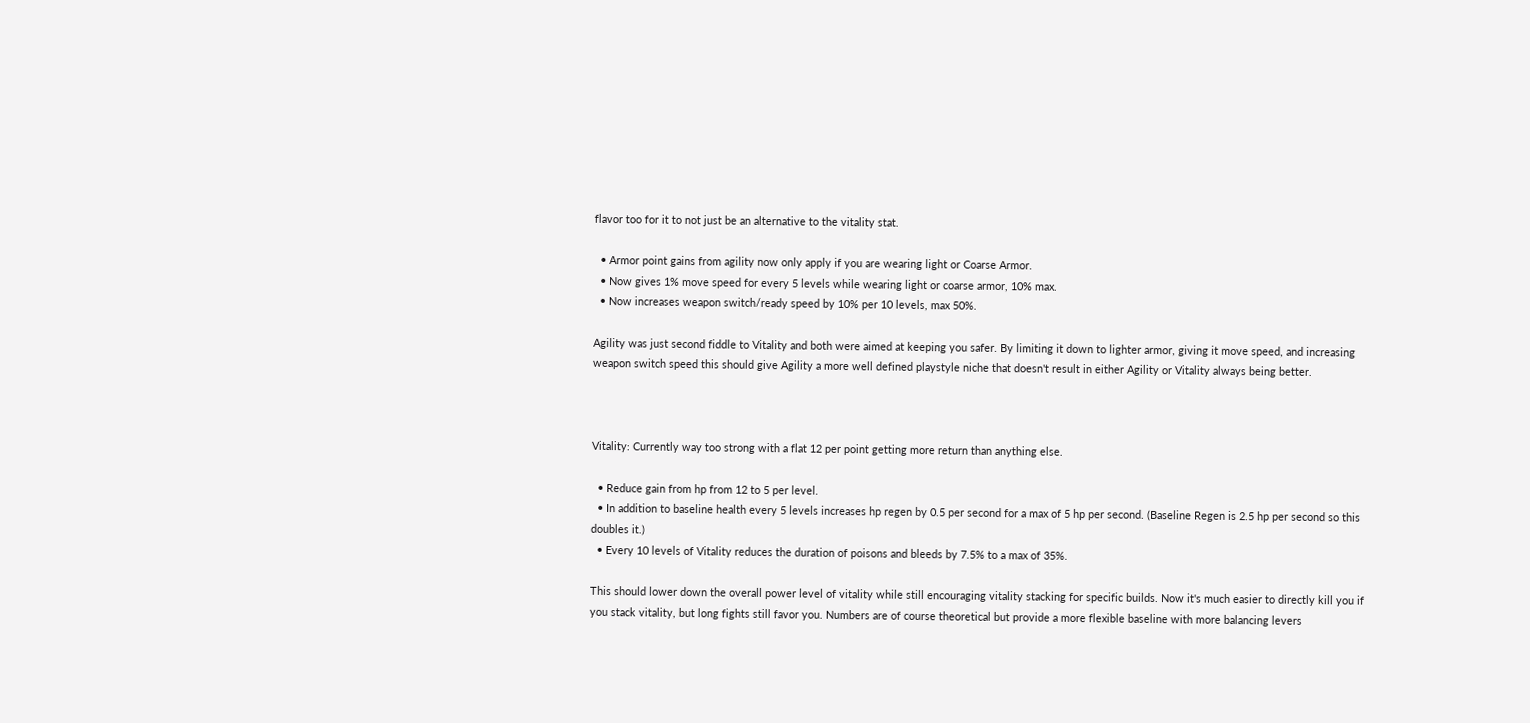flavor too for it to not just be an alternative to the vitality stat.

  • Armor point gains from agility now only apply if you are wearing light or Coarse Armor.
  • Now gives 1% move speed for every 5 levels while wearing light or coarse armor, 10% max.
  • Now increases weapon switch/ready speed by 10% per 10 levels, max 50%.

Agility was just second fiddle to Vitality and both were aimed at keeping you safer. By limiting it down to lighter armor, giving it move speed, and increasing weapon switch speed this should give Agility a more well defined playstyle niche that doesn't result in either Agility or Vitality always being better.



Vitality: Currently way too strong with a flat 12 per point getting more return than anything else.

  • Reduce gain from hp from 12 to 5 per level.
  • In addition to baseline health every 5 levels increases hp regen by 0.5 per second for a max of 5 hp per second. (Baseline Regen is 2.5 hp per second so this doubles it.)
  • Every 10 levels of Vitality reduces the duration of poisons and bleeds by 7.5% to a max of 35%.

This should lower down the overall power level of vitality while still encouraging vitality stacking for specific builds. Now it's much easier to directly kill you if you stack vitality, but long fights still favor you. Numbers are of course theoretical but provide a more flexible baseline with more balancing levers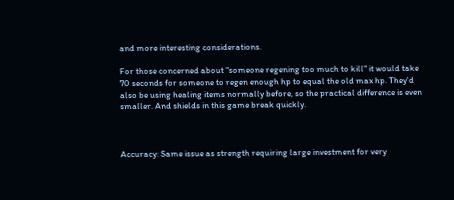and more interesting considerations.

For those concerned about "someone regening too much to kill" it would take 70 seconds for someone to regen enough hp to equal the old max hp. They'd also be using healing items normally before, so the practical difference is even smaller. And shields in this game break quickly.



Accuracy: Same issue as strength requiring large investment for very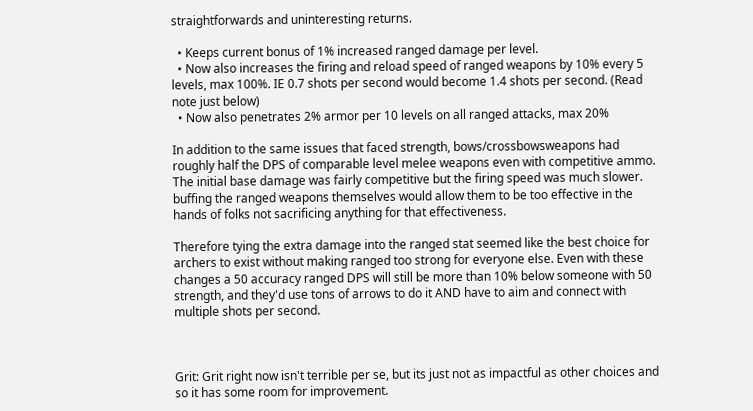straightforwards and uninteresting returns.

  • Keeps current bonus of 1% increased ranged damage per level.
  • Now also increases the firing and reload speed of ranged weapons by 10% every 5 levels, max 100%. IE 0.7 shots per second would become 1.4 shots per second. (Read note just below)
  • Now also penetrates 2% armor per 10 levels on all ranged attacks, max 20%

In addition to the same issues that faced strength, bows/crossbowsweapons had roughly half the DPS of comparable level melee weapons even with competitive ammo. The initial base damage was fairly competitive but the firing speed was much slower. buffing the ranged weapons themselves would allow them to be too effective in the hands of folks not sacrificing anything for that effectiveness.

Therefore tying the extra damage into the ranged stat seemed like the best choice for archers to exist without making ranged too strong for everyone else. Even with these changes a 50 accuracy ranged DPS will still be more than 10% below someone with 50 strength, and they'd use tons of arrows to do it AND have to aim and connect with multiple shots per second.



Grit: Grit right now isn't terrible per se, but its just not as impactful as other choices and so it has some room for improvement.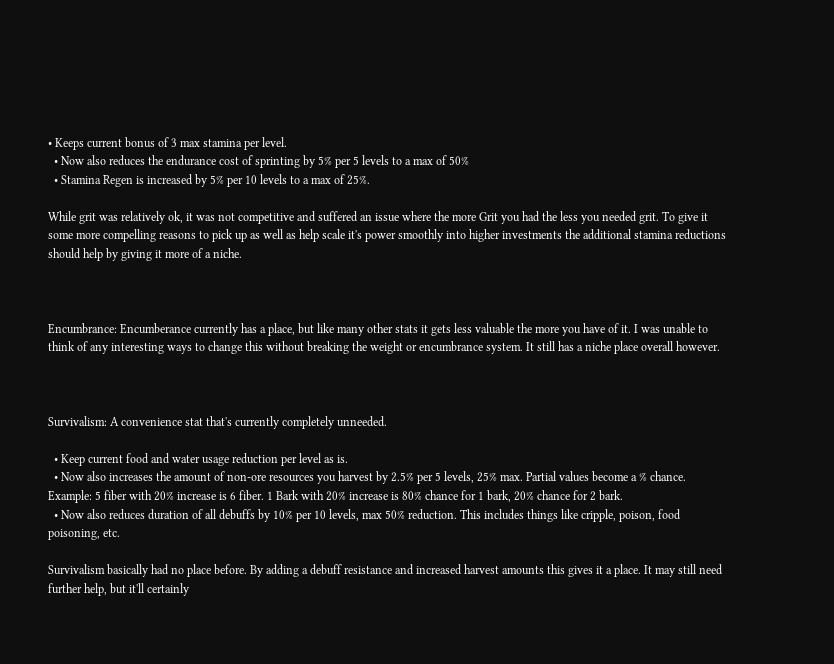• Keeps current bonus of 3 max stamina per level.
  • Now also reduces the endurance cost of sprinting by 5% per 5 levels to a max of 50%
  • Stamina Regen is increased by 5% per 10 levels to a max of 25%.

While grit was relatively ok, it was not competitive and suffered an issue where the more Grit you had the less you needed grit. To give it some more compelling reasons to pick up as well as help scale it's power smoothly into higher investments the additional stamina reductions should help by giving it more of a niche.



Encumbrance: Encumberance currently has a place, but like many other stats it gets less valuable the more you have of it. I was unable to think of any interesting ways to change this without breaking the weight or encumbrance system. It still has a niche place overall however.



Survivalism: A convenience stat that's currently completely unneeded.

  • Keep current food and water usage reduction per level as is.
  • Now also increases the amount of non-ore resources you harvest by 2.5% per 5 levels, 25% max. Partial values become a % chance. Example: 5 fiber with 20% increase is 6 fiber. 1 Bark with 20% increase is 80% chance for 1 bark, 20% chance for 2 bark.
  • Now also reduces duration of all debuffs by 10% per 10 levels, max 50% reduction. This includes things like cripple, poison, food poisoning, etc.

Survivalism basically had no place before. By adding a debuff resistance and increased harvest amounts this gives it a place. It may still need further help, but it'll certainly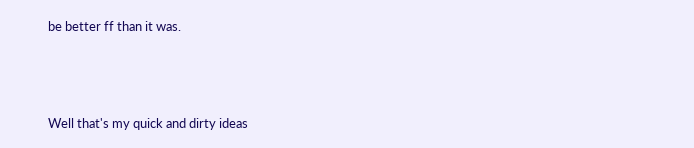be better ff than it was.




Well that's my quick and dirty ideas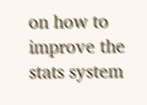on how to improve the stats system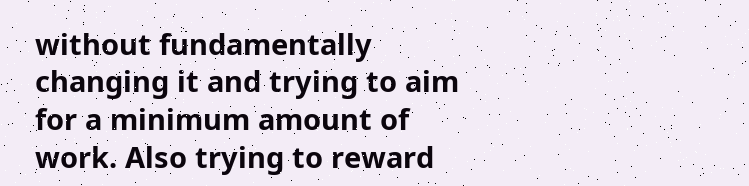without fundamentally changing it and trying to aim for a minimum amount of work. Also trying to reward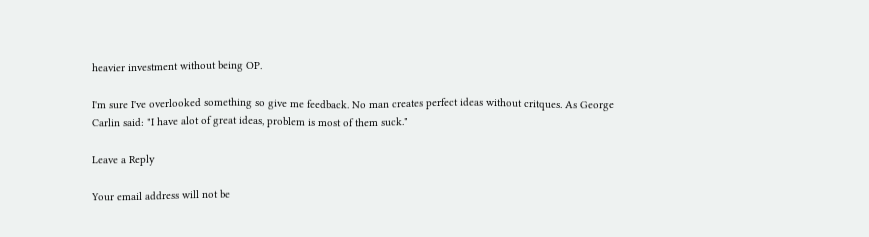heavier investment without being OP.

I'm sure I've overlooked something so give me feedback. No man creates perfect ideas without critques. As George Carlin said: "I have alot of great ideas, problem is most of them suck."

Leave a Reply

Your email address will not be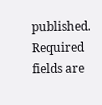published. Required fields are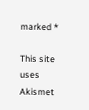marked *

This site uses Akismet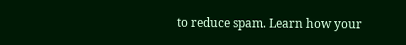to reduce spam. Learn how your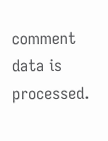comment data is processed.